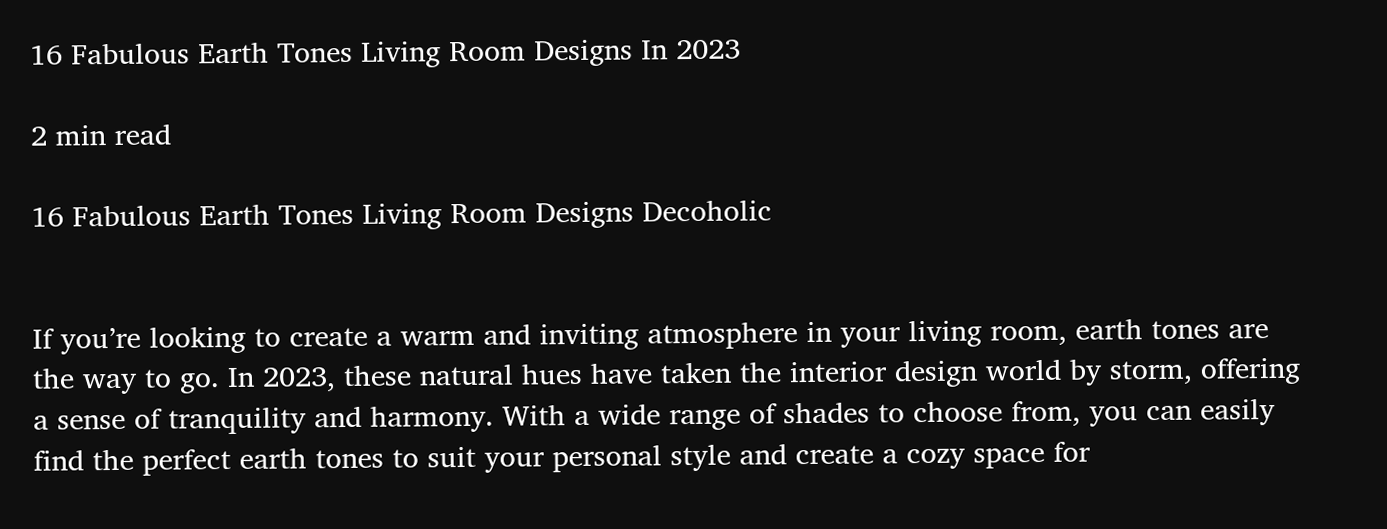16 Fabulous Earth Tones Living Room Designs In 2023

2 min read

16 Fabulous Earth Tones Living Room Designs Decoholic


If you’re looking to create a warm and inviting atmosphere in your living room, earth tones are the way to go. In 2023, these natural hues have taken the interior design world by storm, offering a sense of tranquility and harmony. With a wide range of shades to choose from, you can easily find the perfect earth tones to suit your personal style and create a cozy space for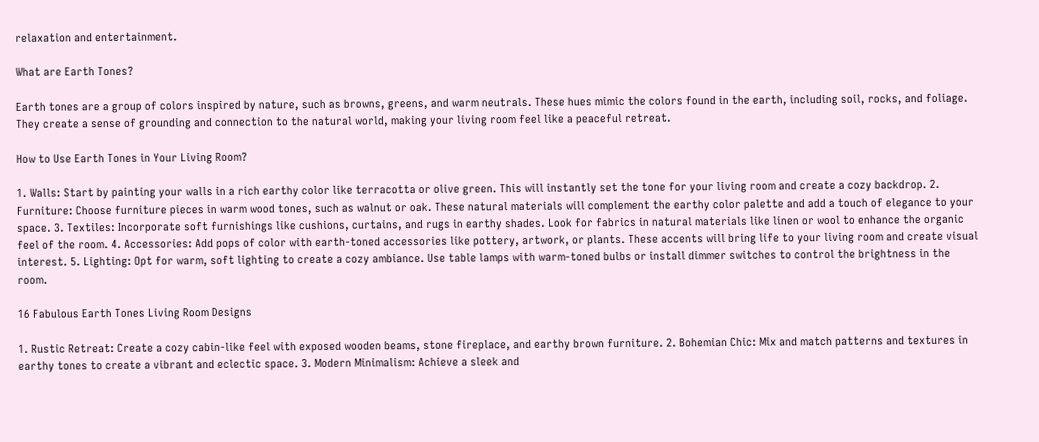relaxation and entertainment.

What are Earth Tones?

Earth tones are a group of colors inspired by nature, such as browns, greens, and warm neutrals. These hues mimic the colors found in the earth, including soil, rocks, and foliage. They create a sense of grounding and connection to the natural world, making your living room feel like a peaceful retreat.

How to Use Earth Tones in Your Living Room?

1. Walls: Start by painting your walls in a rich earthy color like terracotta or olive green. This will instantly set the tone for your living room and create a cozy backdrop. 2. Furniture: Choose furniture pieces in warm wood tones, such as walnut or oak. These natural materials will complement the earthy color palette and add a touch of elegance to your space. 3. Textiles: Incorporate soft furnishings like cushions, curtains, and rugs in earthy shades. Look for fabrics in natural materials like linen or wool to enhance the organic feel of the room. 4. Accessories: Add pops of color with earth-toned accessories like pottery, artwork, or plants. These accents will bring life to your living room and create visual interest. 5. Lighting: Opt for warm, soft lighting to create a cozy ambiance. Use table lamps with warm-toned bulbs or install dimmer switches to control the brightness in the room.

16 Fabulous Earth Tones Living Room Designs

1. Rustic Retreat: Create a cozy cabin-like feel with exposed wooden beams, stone fireplace, and earthy brown furniture. 2. Bohemian Chic: Mix and match patterns and textures in earthy tones to create a vibrant and eclectic space. 3. Modern Minimalism: Achieve a sleek and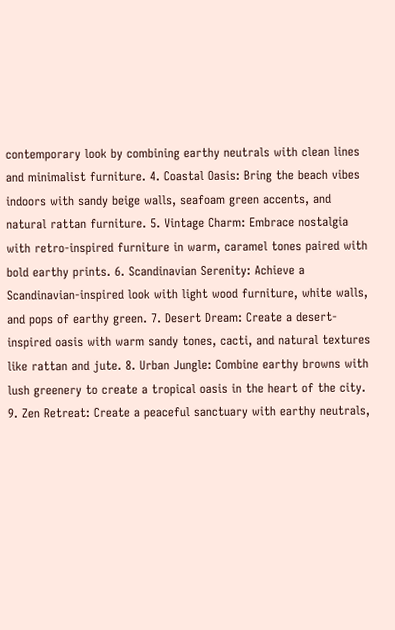contemporary look by combining earthy neutrals with clean lines and minimalist furniture. 4. Coastal Oasis: Bring the beach vibes indoors with sandy beige walls, seafoam green accents, and natural rattan furniture. 5. Vintage Charm: Embrace nostalgia with retro-inspired furniture in warm, caramel tones paired with bold earthy prints. 6. Scandinavian Serenity: Achieve a Scandinavian-inspired look with light wood furniture, white walls, and pops of earthy green. 7. Desert Dream: Create a desert-inspired oasis with warm sandy tones, cacti, and natural textures like rattan and jute. 8. Urban Jungle: Combine earthy browns with lush greenery to create a tropical oasis in the heart of the city. 9. Zen Retreat: Create a peaceful sanctuary with earthy neutrals,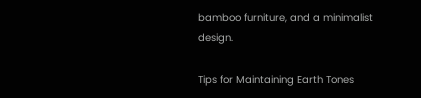bamboo furniture, and a minimalist design.

Tips for Maintaining Earth Tones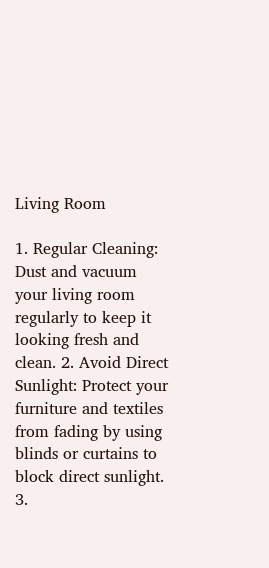Living Room

1. Regular Cleaning: Dust and vacuum your living room regularly to keep it looking fresh and clean. 2. Avoid Direct Sunlight: Protect your furniture and textiles from fading by using blinds or curtains to block direct sunlight. 3.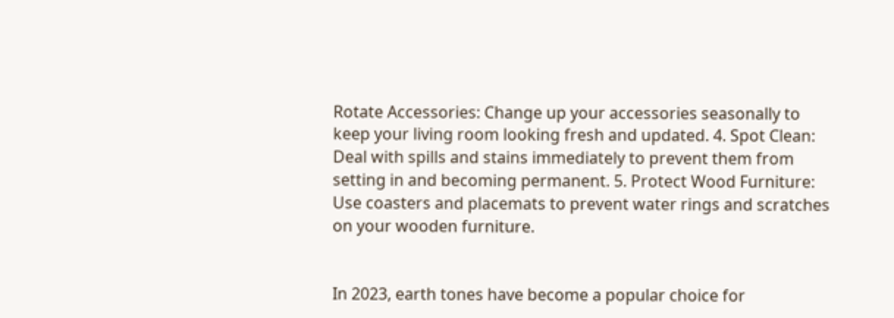Rotate Accessories: Change up your accessories seasonally to keep your living room looking fresh and updated. 4. Spot Clean: Deal with spills and stains immediately to prevent them from setting in and becoming permanent. 5. Protect Wood Furniture: Use coasters and placemats to prevent water rings and scratches on your wooden furniture.


In 2023, earth tones have become a popular choice for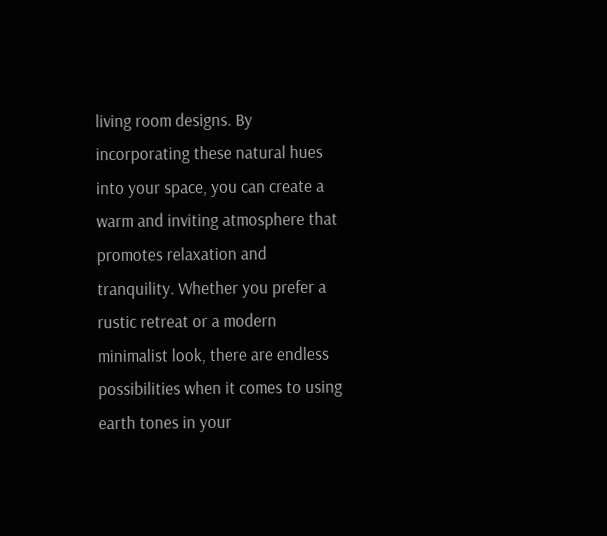living room designs. By incorporating these natural hues into your space, you can create a warm and inviting atmosphere that promotes relaxation and tranquility. Whether you prefer a rustic retreat or a modern minimalist look, there are endless possibilities when it comes to using earth tones in your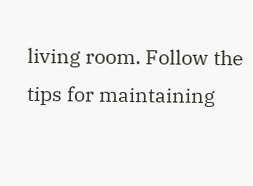living room. Follow the tips for maintaining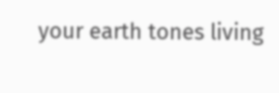your earth tones living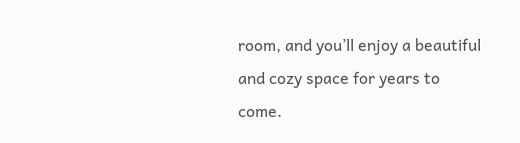room, and you’ll enjoy a beautiful and cozy space for years to come.